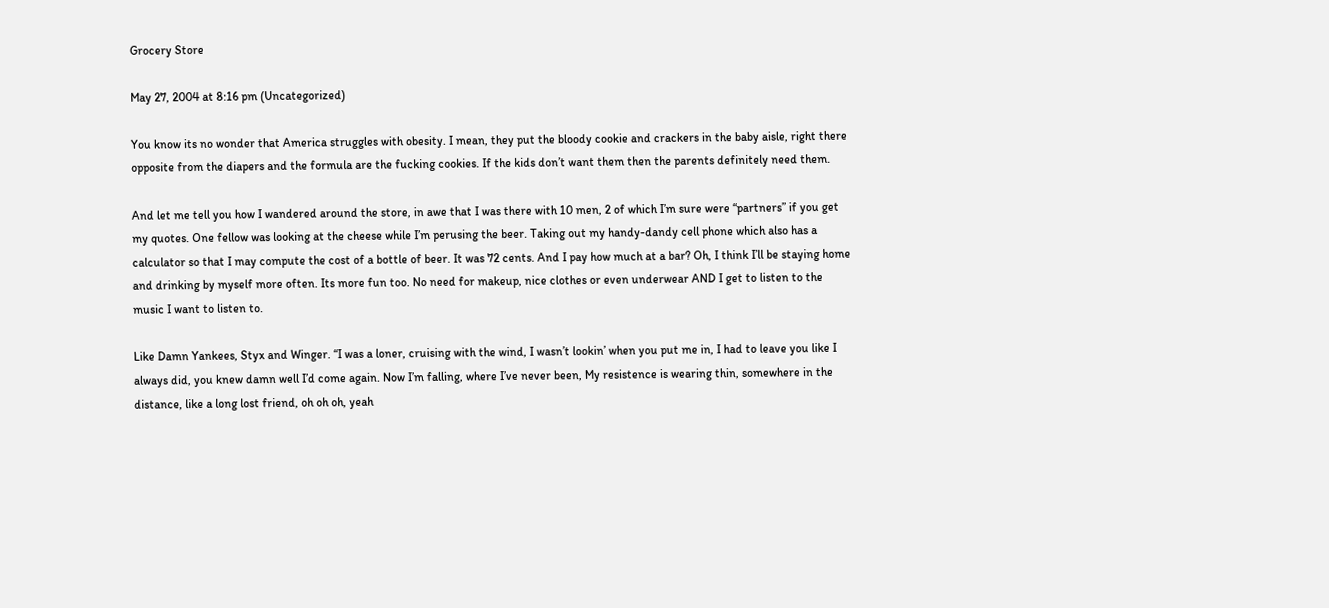Grocery Store

May 27, 2004 at 8:16 pm (Uncategorized)

You know its no wonder that America struggles with obesity. I mean, they put the bloody cookie and crackers in the baby aisle, right there opposite from the diapers and the formula are the fucking cookies. If the kids don’t want them then the parents definitely need them.

And let me tell you how I wandered around the store, in awe that I was there with 10 men, 2 of which I’m sure were “partners” if you get my quotes. One fellow was looking at the cheese while I’m perusing the beer. Taking out my handy-dandy cell phone which also has a calculator so that I may compute the cost of a bottle of beer. It was 72 cents. And I pay how much at a bar? Oh, I think I’ll be staying home and drinking by myself more often. Its more fun too. No need for makeup, nice clothes or even underwear AND I get to listen to the music I want to listen to.

Like Damn Yankees, Styx and Winger. “I was a loner, cruising with the wind, I wasn’t lookin’ when you put me in, I had to leave you like I always did, you knew damn well I’d come again. Now I’m falling, where I’ve never been, My resistence is wearing thin, somewhere in the distance, like a long lost friend, oh oh oh, yeah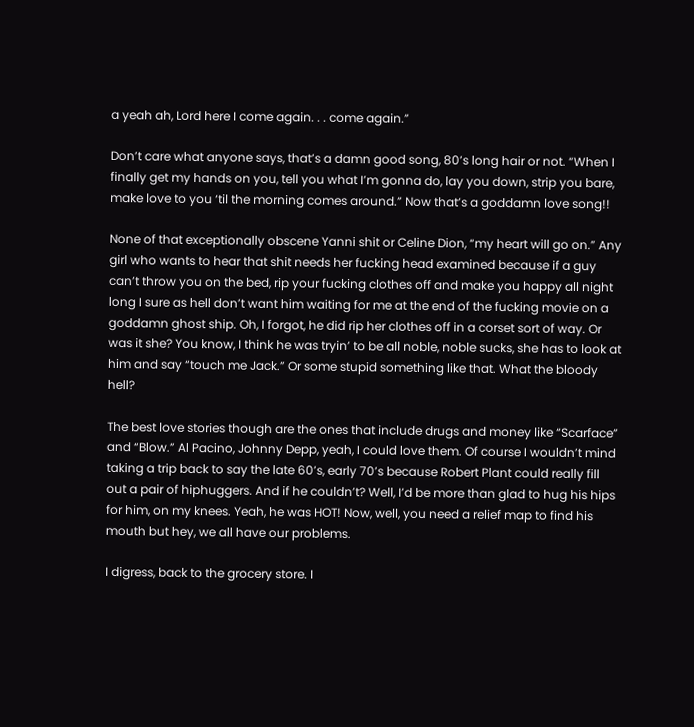a yeah ah, Lord here I come again. . . come again.”

Don’t care what anyone says, that’s a damn good song, 80’s long hair or not. “When I finally get my hands on you, tell you what I’m gonna do, lay you down, strip you bare, make love to you ‘til the morning comes around.” Now that’s a goddamn love song!!

None of that exceptionally obscene Yanni shit or Celine Dion, “my heart will go on.” Any girl who wants to hear that shit needs her fucking head examined because if a guy can’t throw you on the bed, rip your fucking clothes off and make you happy all night long I sure as hell don’t want him waiting for me at the end of the fucking movie on a goddamn ghost ship. Oh, I forgot, he did rip her clothes off in a corset sort of way. Or was it she? You know, I think he was tryin’ to be all noble, noble sucks, she has to look at him and say “touch me Jack.” Or some stupid something like that. What the bloody hell?

The best love stories though are the ones that include drugs and money like “Scarface” and “Blow.” Al Pacino, Johnny Depp, yeah, I could love them. Of course I wouldn’t mind taking a trip back to say the late 60’s, early 70’s because Robert Plant could really fill out a pair of hiphuggers. And if he couldn’t? Well, I’d be more than glad to hug his hips for him, on my knees. Yeah, he was HOT! Now, well, you need a relief map to find his mouth but hey, we all have our problems.

I digress, back to the grocery store. I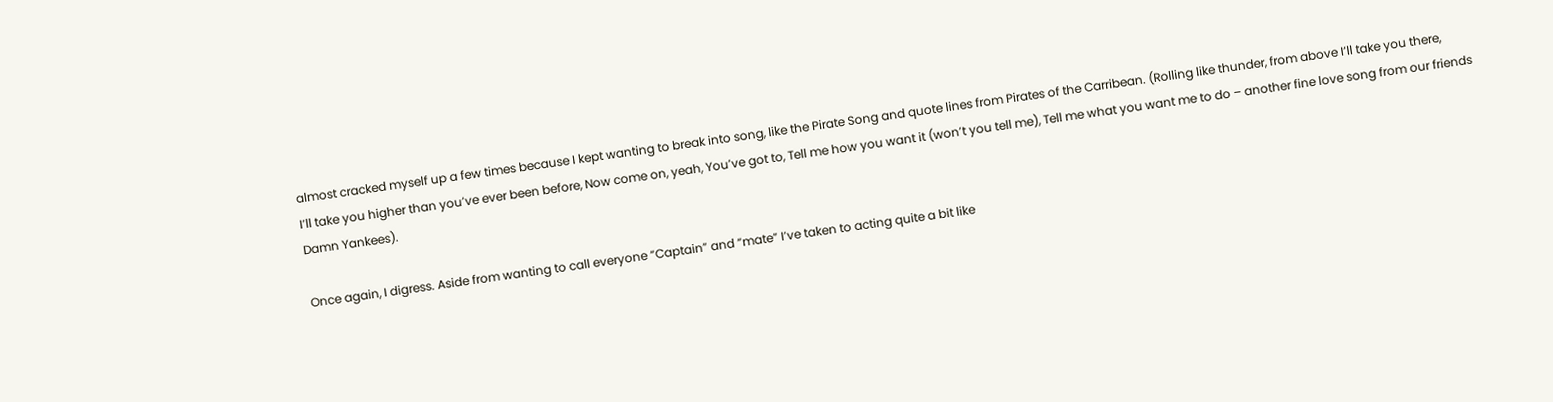almost cracked myself up a few times because I kept wanting to break into song, like the Pirate Song and quote lines from Pirates of the Carribean. (Rolling like thunder, from above I’ll take you there,
I’ll take you higher than you’ve ever been before, Now come on, yeah, You’ve got to, Tell me how you want it (won’t you tell me), Tell me what you want me to do – another fine love song from our friends Damn Yankees).

Once again, I digress. Aside from wanting to call everyone “Captain” and “mate” I’ve taken to acting quite a bit like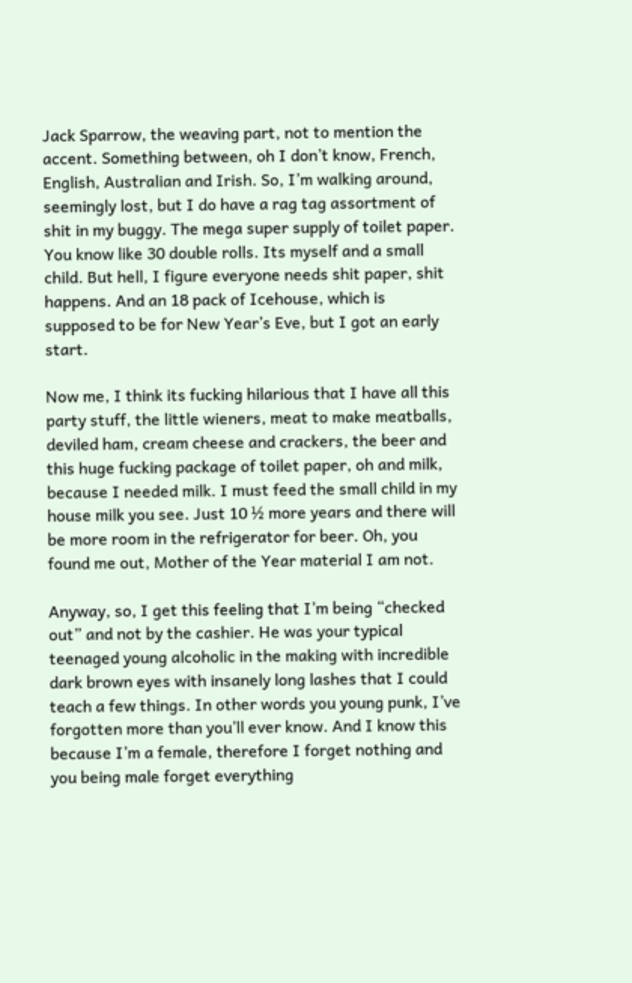Jack Sparrow, the weaving part, not to mention the accent. Something between, oh I don’t know, French, English, Australian and Irish. So, I’m walking around, seemingly lost, but I do have a rag tag assortment of shit in my buggy. The mega super supply of toilet paper. You know like 30 double rolls. Its myself and a small child. But hell, I figure everyone needs shit paper, shit happens. And an 18 pack of Icehouse, which is supposed to be for New Year’s Eve, but I got an early start.

Now me, I think its fucking hilarious that I have all this party stuff, the little wieners, meat to make meatballs, deviled ham, cream cheese and crackers, the beer and this huge fucking package of toilet paper, oh and milk, because I needed milk. I must feed the small child in my house milk you see. Just 10 ½ more years and there will be more room in the refrigerator for beer. Oh, you found me out, Mother of the Year material I am not.

Anyway, so, I get this feeling that I’m being “checked out” and not by the cashier. He was your typical teenaged young alcoholic in the making with incredible dark brown eyes with insanely long lashes that I could teach a few things. In other words you young punk, I’ve forgotten more than you’ll ever know. And I know this because I’m a female, therefore I forget nothing and you being male forget everything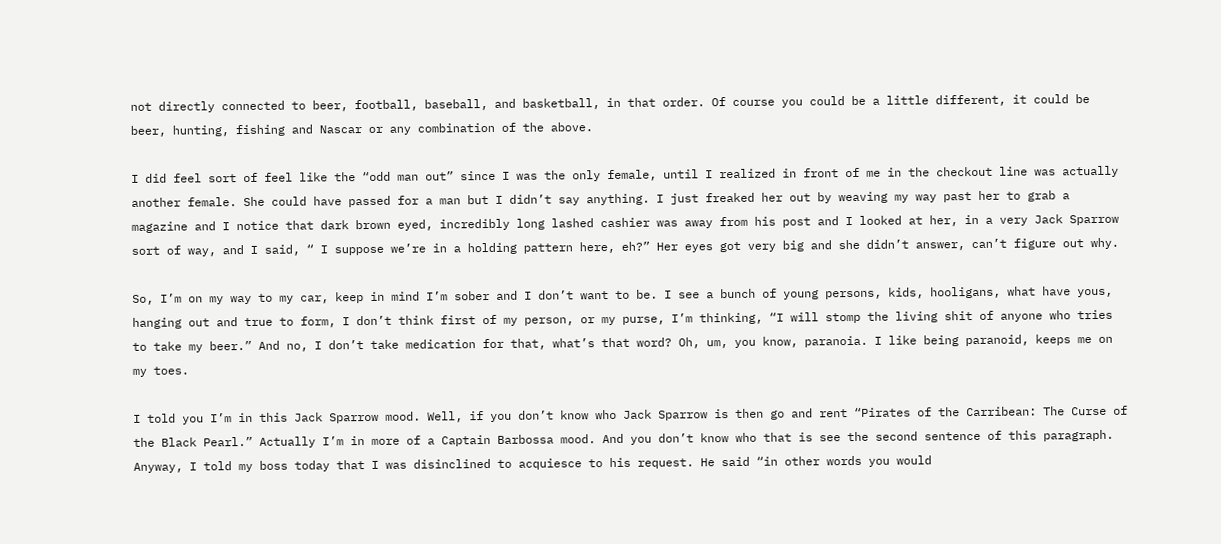not directly connected to beer, football, baseball, and basketball, in that order. Of course you could be a little different, it could be beer, hunting, fishing and Nascar or any combination of the above.

I did feel sort of feel like the “odd man out” since I was the only female, until I realized in front of me in the checkout line was actually another female. She could have passed for a man but I didn’t say anything. I just freaked her out by weaving my way past her to grab a magazine and I notice that dark brown eyed, incredibly long lashed cashier was away from his post and I looked at her, in a very Jack Sparrow sort of way, and I said, “ I suppose we’re in a holding pattern here, eh?” Her eyes got very big and she didn’t answer, can’t figure out why.

So, I’m on my way to my car, keep in mind I’m sober and I don’t want to be. I see a bunch of young persons, kids, hooligans, what have yous, hanging out and true to form, I don’t think first of my person, or my purse, I’m thinking, “I will stomp the living shit of anyone who tries to take my beer.” And no, I don’t take medication for that, what’s that word? Oh, um, you know, paranoia. I like being paranoid, keeps me on my toes.

I told you I’m in this Jack Sparrow mood. Well, if you don’t know who Jack Sparrow is then go and rent “Pirates of the Carribean: The Curse of the Black Pearl.” Actually I’m in more of a Captain Barbossa mood. And you don’t know who that is see the second sentence of this paragraph. Anyway, I told my boss today that I was disinclined to acquiesce to his request. He said “in other words you would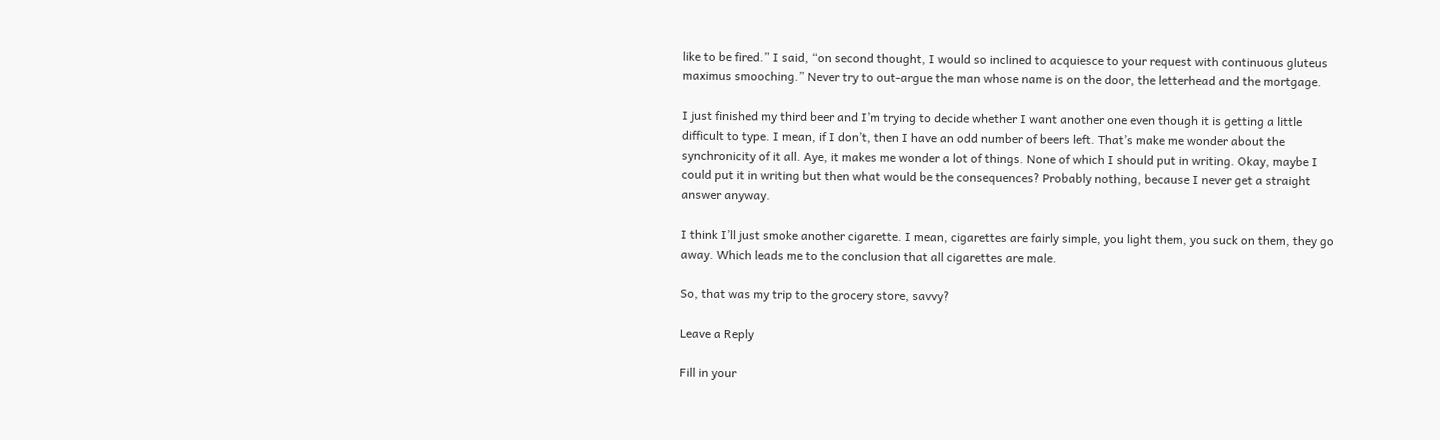like to be fired.” I said, “on second thought, I would so inclined to acquiesce to your request with continuous gluteus maximus smooching.” Never try to out-argue the man whose name is on the door, the letterhead and the mortgage.

I just finished my third beer and I’m trying to decide whether I want another one even though it is getting a little difficult to type. I mean, if I don’t, then I have an odd number of beers left. That’s make me wonder about the synchronicity of it all. Aye, it makes me wonder a lot of things. None of which I should put in writing. Okay, maybe I could put it in writing but then what would be the consequences? Probably nothing, because I never get a straight answer anyway.

I think I’ll just smoke another cigarette. I mean, cigarettes are fairly simple, you light them, you suck on them, they go away. Which leads me to the conclusion that all cigarettes are male.

So, that was my trip to the grocery store, savvy?

Leave a Reply

Fill in your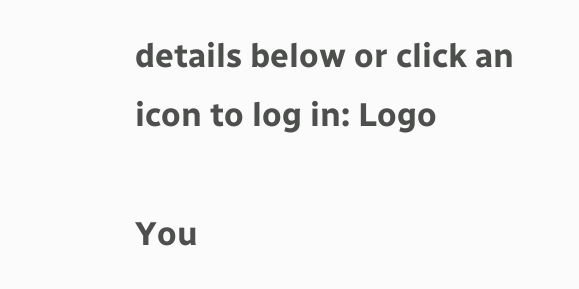details below or click an icon to log in: Logo

You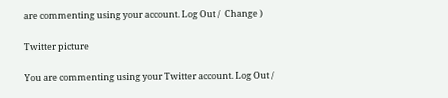are commenting using your account. Log Out /  Change )

Twitter picture

You are commenting using your Twitter account. Log Out /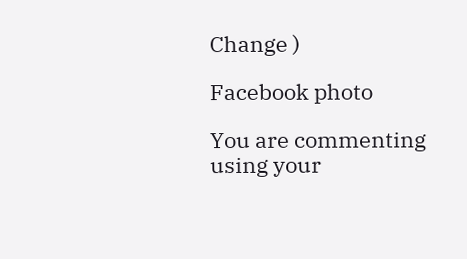Change )

Facebook photo

You are commenting using your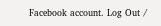Facebook account. Log Out /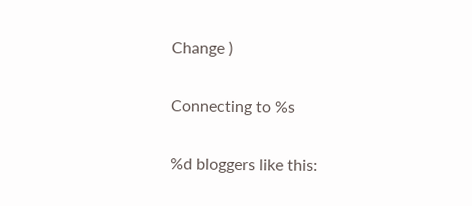Change )

Connecting to %s

%d bloggers like this: